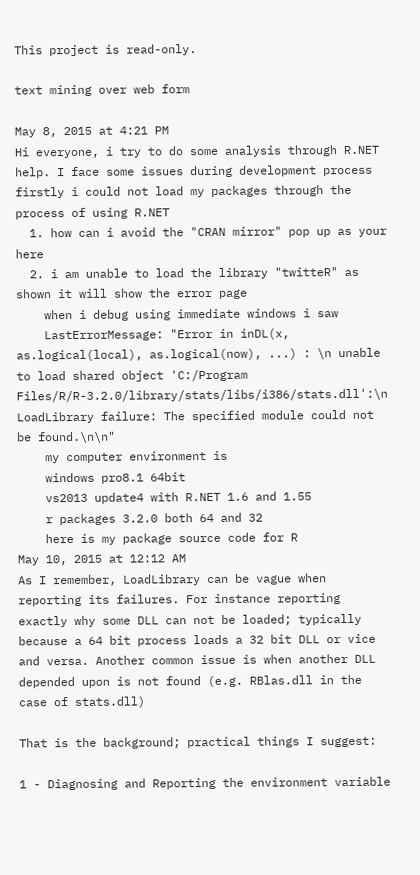This project is read-only.

text mining over web form

May 8, 2015 at 4:21 PM
Hi everyone, i try to do some analysis through R.NET help. I face some issues during development process
firstly i could not load my packages through the process of using R.NET
  1. how can i avoid the "CRAN mirror" pop up as your here
  2. i am unable to load the library "twitteR" as shown it will show the error page
    when i debug using immediate windows i saw
    LastErrorMessage: "Error in inDL(x, as.logical(local), as.logical(now), ...) : \n unable to load shared object 'C:/Program Files/R/R-3.2.0/library/stats/libs/i386/stats.dll':\n LoadLibrary failure: The specified module could not be found.\n\n"
    my computer environment is
    windows pro8.1 64bit
    vs2013 update4 with R.NET 1.6 and 1.55
    r packages 3.2.0 both 64 and 32
    here is my package source code for R
May 10, 2015 at 12:12 AM
As I remember, LoadLibrary can be vague when reporting its failures. For instance reporting exactly why some DLL can not be loaded; typically because a 64 bit process loads a 32 bit DLL or vice and versa. Another common issue is when another DLL depended upon is not found (e.g. RBlas.dll in the case of stats.dll)

That is the background; practical things I suggest:

1 - Diagnosing and Reporting the environment variable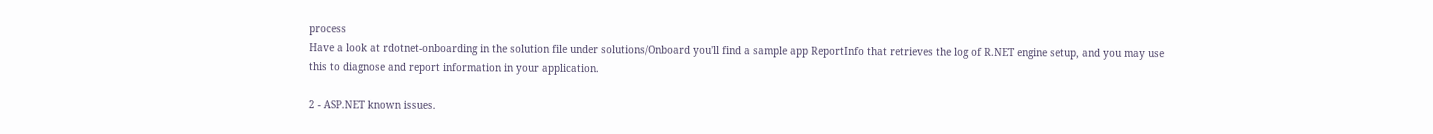process
Have a look at rdotnet-onboarding in the solution file under solutions/Onboard you'll find a sample app ReportInfo that retrieves the log of R.NET engine setup, and you may use this to diagnose and report information in your application.

2 - ASP.NET known issues.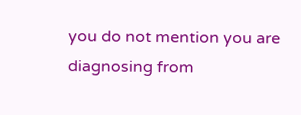you do not mention you are diagnosing from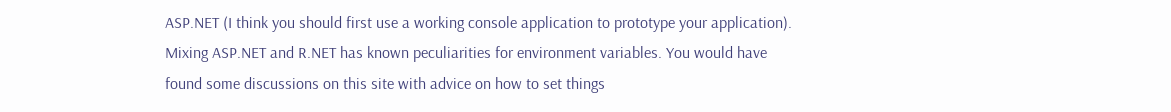ASP.NET (I think you should first use a working console application to prototype your application). Mixing ASP.NET and R.NET has known peculiarities for environment variables. You would have found some discussions on this site with advice on how to set things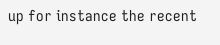up for instance the recent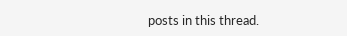posts in this thread.